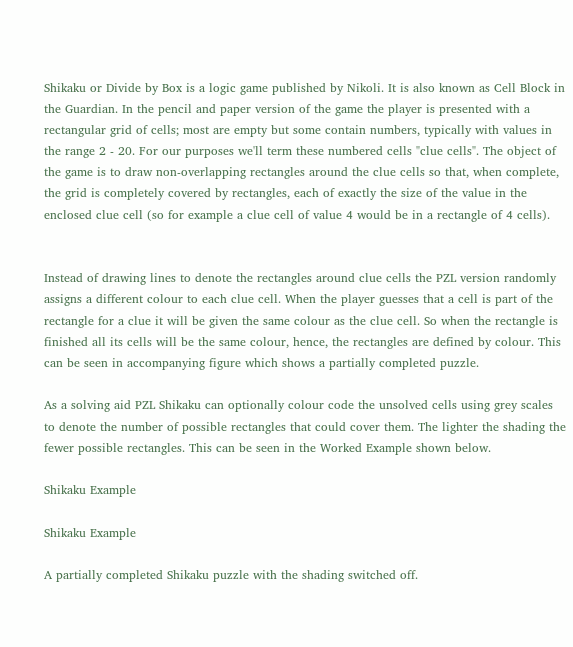Shikaku or Divide by Box is a logic game published by Nikoli. It is also known as Cell Block in the Guardian. In the pencil and paper version of the game the player is presented with a rectangular grid of cells; most are empty but some contain numbers, typically with values in the range 2 - 20. For our purposes we'll term these numbered cells "clue cells". The object of the game is to draw non-overlapping rectangles around the clue cells so that, when complete, the grid is completely covered by rectangles, each of exactly the size of the value in the enclosed clue cell (so for example a clue cell of value 4 would be in a rectangle of 4 cells).


Instead of drawing lines to denote the rectangles around clue cells the PZL version randomly assigns a different colour to each clue cell. When the player guesses that a cell is part of the rectangle for a clue it will be given the same colour as the clue cell. So when the rectangle is finished all its cells will be the same colour, hence, the rectangles are defined by colour. This can be seen in accompanying figure which shows a partially completed puzzle.

As a solving aid PZL Shikaku can optionally colour code the unsolved cells using grey scales to denote the number of possible rectangles that could cover them. The lighter the shading the fewer possible rectangles. This can be seen in the Worked Example shown below.

Shikaku Example

Shikaku Example

A partially completed Shikaku puzzle with the shading switched off.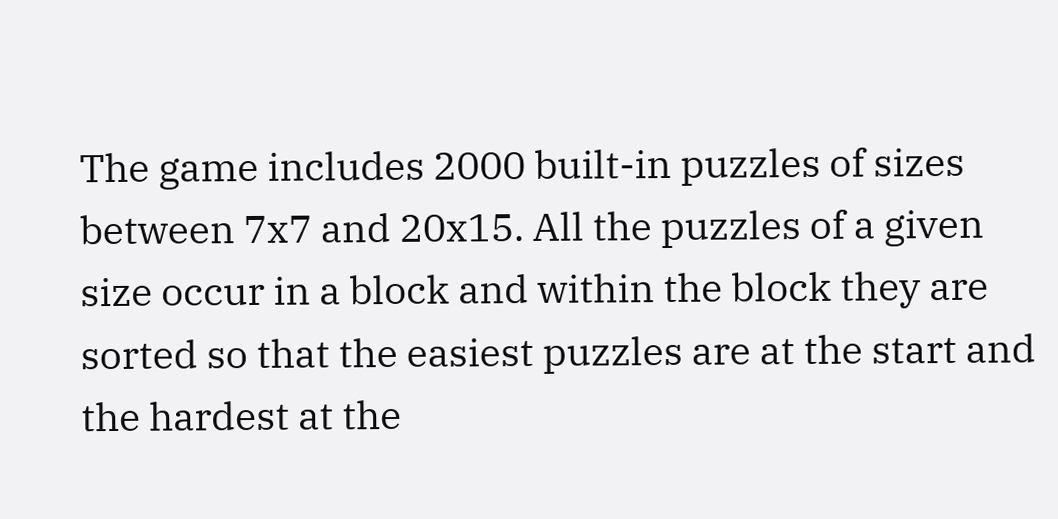The game includes 2000 built-in puzzles of sizes between 7x7 and 20x15. All the puzzles of a given size occur in a block and within the block they are sorted so that the easiest puzzles are at the start and the hardest at the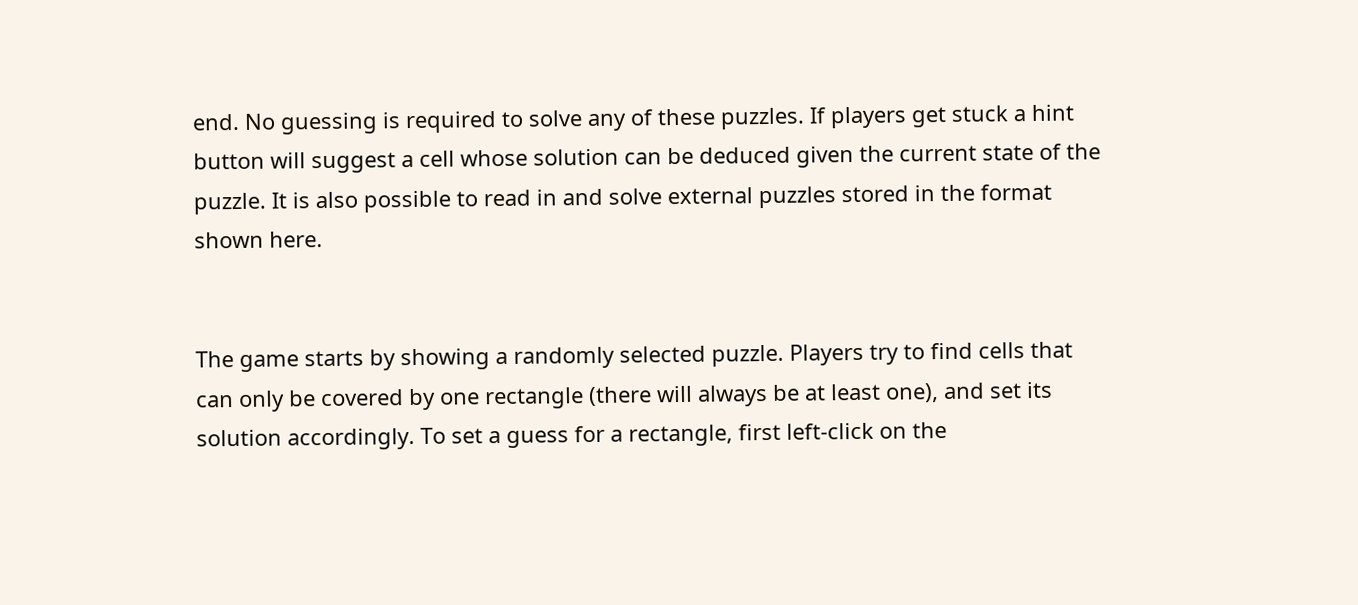end. No guessing is required to solve any of these puzzles. If players get stuck a hint button will suggest a cell whose solution can be deduced given the current state of the puzzle. It is also possible to read in and solve external puzzles stored in the format shown here.


The game starts by showing a randomly selected puzzle. Players try to find cells that can only be covered by one rectangle (there will always be at least one), and set its solution accordingly. To set a guess for a rectangle, first left-click on the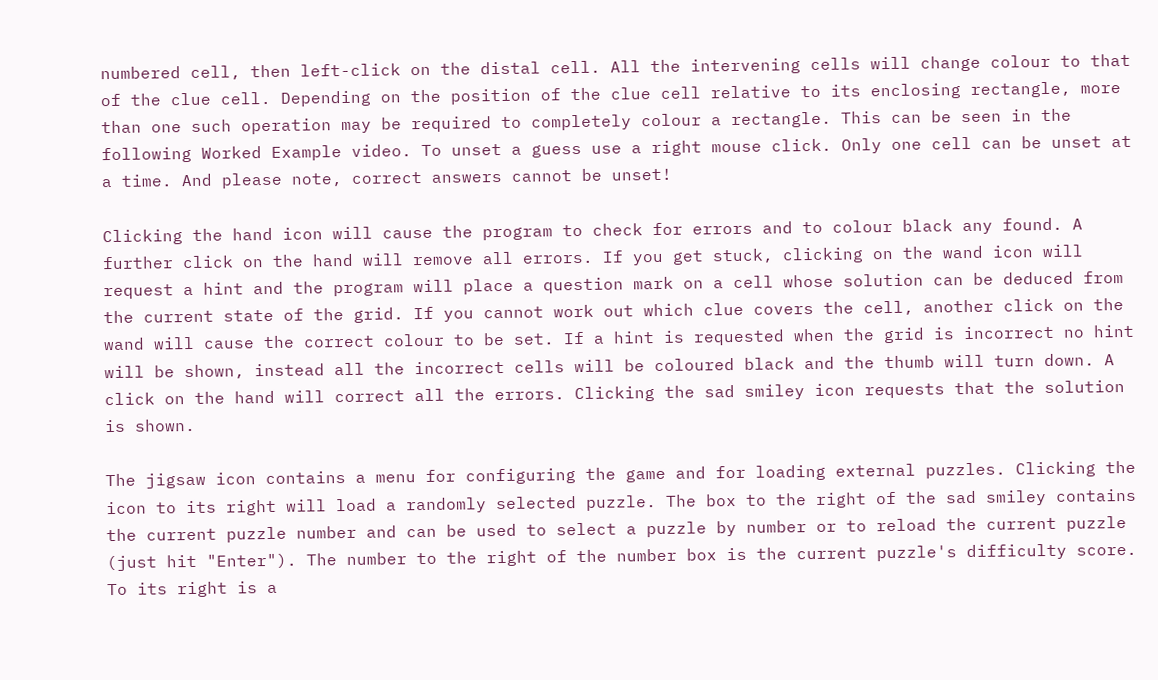numbered cell, then left-click on the distal cell. All the intervening cells will change colour to that of the clue cell. Depending on the position of the clue cell relative to its enclosing rectangle, more than one such operation may be required to completely colour a rectangle. This can be seen in the following Worked Example video. To unset a guess use a right mouse click. Only one cell can be unset at a time. And please note, correct answers cannot be unset!

Clicking the hand icon will cause the program to check for errors and to colour black any found. A further click on the hand will remove all errors. If you get stuck, clicking on the wand icon will request a hint and the program will place a question mark on a cell whose solution can be deduced from the current state of the grid. If you cannot work out which clue covers the cell, another click on the wand will cause the correct colour to be set. If a hint is requested when the grid is incorrect no hint will be shown, instead all the incorrect cells will be coloured black and the thumb will turn down. A click on the hand will correct all the errors. Clicking the sad smiley icon requests that the solution is shown.

The jigsaw icon contains a menu for configuring the game and for loading external puzzles. Clicking the icon to its right will load a randomly selected puzzle. The box to the right of the sad smiley contains the current puzzle number and can be used to select a puzzle by number or to reload the current puzzle (just hit "Enter"). The number to the right of the number box is the current puzzle's difficulty score. To its right is a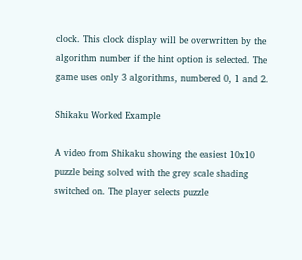clock. This clock display will be overwritten by the algorithm number if the hint option is selected. The game uses only 3 algorithms, numbered 0, 1 and 2.

Shikaku Worked Example

A video from Shikaku showing the easiest 10x10 puzzle being solved with the grey scale shading switched on. The player selects puzzle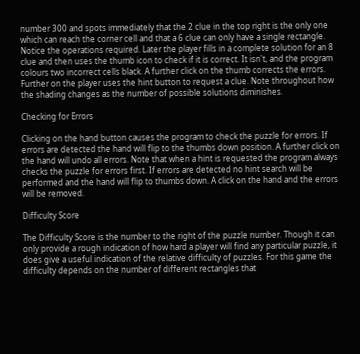number 300 and spots immediately that the 2 clue in the top right is the only one which can reach the corner cell and that a 6 clue can only have a single rectangle. Notice the operations required. Later the player fills in a complete solution for an 8 clue and then uses the thumb icon to check if it is correct. It isn't, and the program colours two incorrect cells black. A further click on the thumb corrects the errors. Further on the player uses the hint button to request a clue. Note throughout how the shading changes as the number of possible solutions diminishes.

Checking for Errors

Clicking on the hand button causes the program to check the puzzle for errors. If errors are detected the hand will flip to the thumbs down position. A further click on the hand will undo all errors. Note that when a hint is requested the program always checks the puzzle for errors first. If errors are detected no hint search will be performed and the hand will flip to thumbs down. A click on the hand and the errors will be removed.

Difficulty Score

The Difficulty Score is the number to the right of the puzzle number. Though it can only provide a rough indication of how hard a player will find any particular puzzle, it does give a useful indication of the relative difficulty of puzzles. For this game the difficulty depends on the number of different rectangles that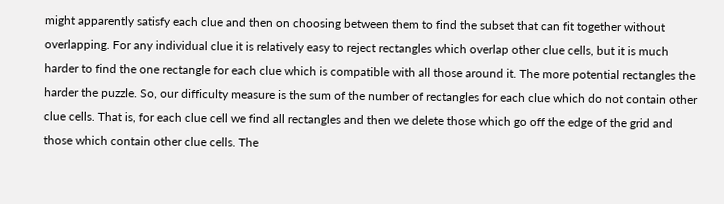might apparently satisfy each clue and then on choosing between them to find the subset that can fit together without overlapping. For any individual clue it is relatively easy to reject rectangles which overlap other clue cells, but it is much harder to find the one rectangle for each clue which is compatible with all those around it. The more potential rectangles the harder the puzzle. So, our difficulty measure is the sum of the number of rectangles for each clue which do not contain other clue cells. That is, for each clue cell we find all rectangles and then we delete those which go off the edge of the grid and those which contain other clue cells. The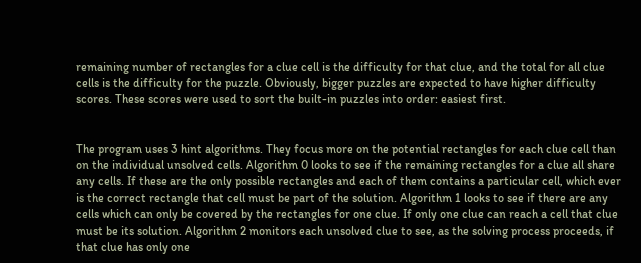remaining number of rectangles for a clue cell is the difficulty for that clue, and the total for all clue cells is the difficulty for the puzzle. Obviously, bigger puzzles are expected to have higher difficulty scores. These scores were used to sort the built-in puzzles into order: easiest first.


The program uses 3 hint algorithms. They focus more on the potential rectangles for each clue cell than on the individual unsolved cells. Algorithm 0 looks to see if the remaining rectangles for a clue all share any cells. If these are the only possible rectangles and each of them contains a particular cell, which ever is the correct rectangle that cell must be part of the solution. Algorithm 1 looks to see if there are any cells which can only be covered by the rectangles for one clue. If only one clue can reach a cell that clue must be its solution. Algorithm 2 monitors each unsolved clue to see, as the solving process proceeds, if that clue has only one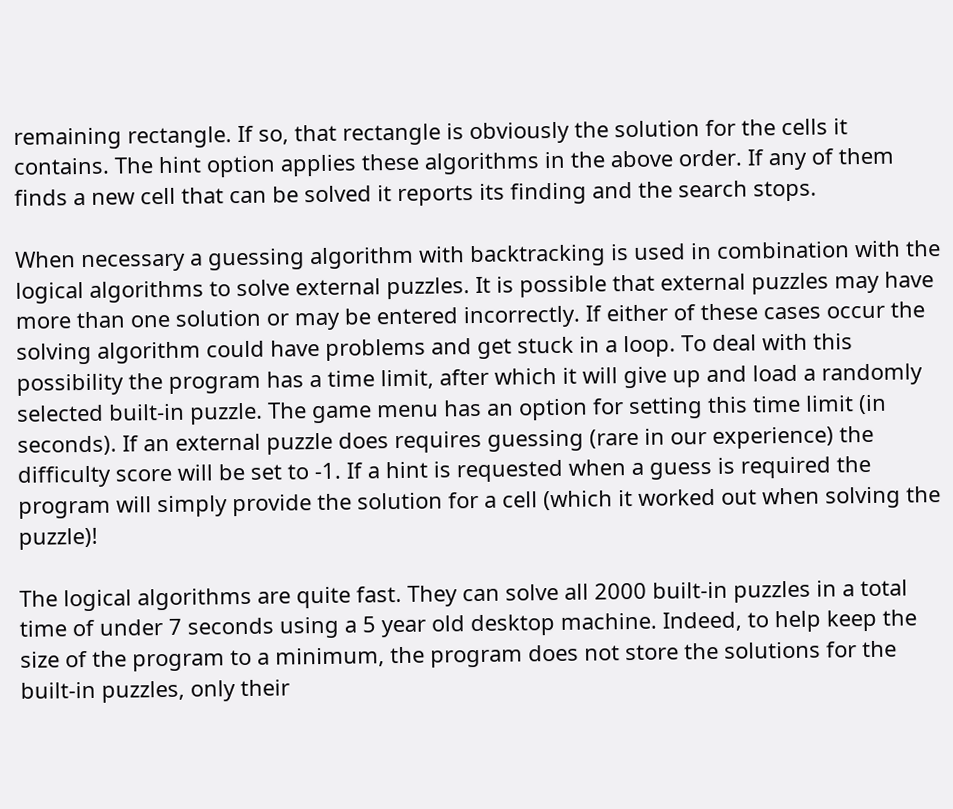remaining rectangle. If so, that rectangle is obviously the solution for the cells it contains. The hint option applies these algorithms in the above order. If any of them finds a new cell that can be solved it reports its finding and the search stops.

When necessary a guessing algorithm with backtracking is used in combination with the logical algorithms to solve external puzzles. It is possible that external puzzles may have more than one solution or may be entered incorrectly. If either of these cases occur the solving algorithm could have problems and get stuck in a loop. To deal with this possibility the program has a time limit, after which it will give up and load a randomly selected built-in puzzle. The game menu has an option for setting this time limit (in seconds). If an external puzzle does requires guessing (rare in our experience) the difficulty score will be set to -1. If a hint is requested when a guess is required the program will simply provide the solution for a cell (which it worked out when solving the puzzle)!

The logical algorithms are quite fast. They can solve all 2000 built-in puzzles in a total time of under 7 seconds using a 5 year old desktop machine. Indeed, to help keep the size of the program to a minimum, the program does not store the solutions for the built-in puzzles, only their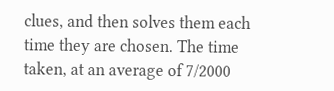clues, and then solves them each time they are chosen. The time taken, at an average of 7/2000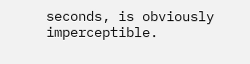seconds, is obviously imperceptible.